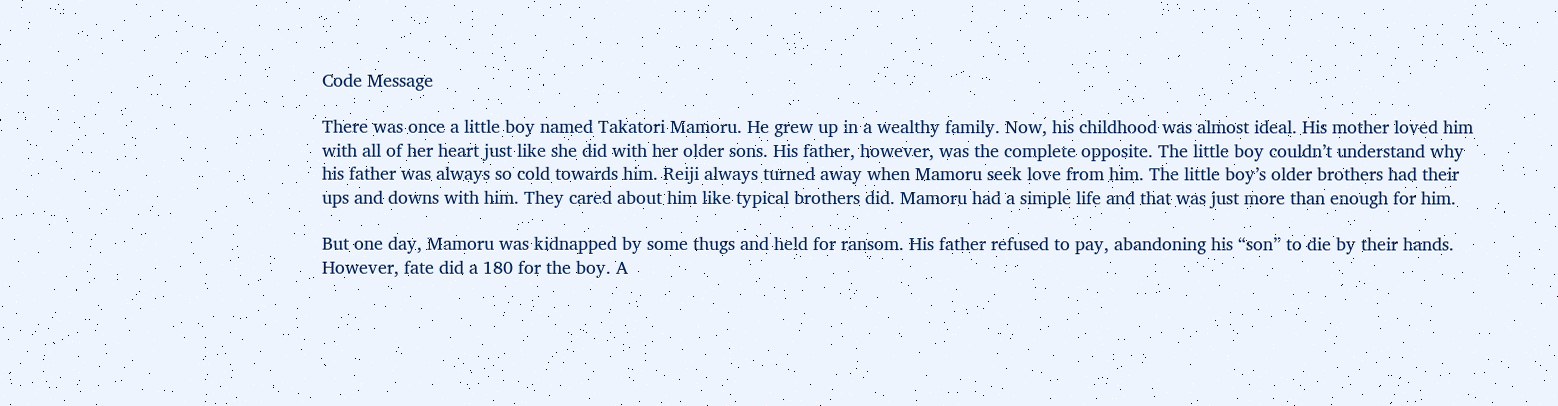Code Message

There was once a little boy named Takatori Mamoru. He grew up in a wealthy family. Now, his childhood was almost ideal. His mother loved him with all of her heart just like she did with her older sons. His father, however, was the complete opposite. The little boy couldn’t understand why his father was always so cold towards him. Reiji always turned away when Mamoru seek love from him. The little boy’s older brothers had their ups and downs with him. They cared about him like typical brothers did. Mamoru had a simple life and that was just more than enough for him.

But one day, Mamoru was kidnapped by some thugs and held for ransom. His father refused to pay, abandoning his “son” to die by their hands. However, fate did a 180 for the boy. A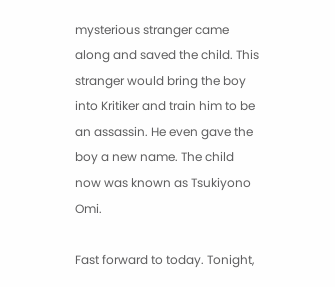mysterious stranger came along and saved the child. This stranger would bring the boy into Kritiker and train him to be an assassin. He even gave the boy a new name. The child now was known as Tsukiyono Omi.

Fast forward to today. Tonight,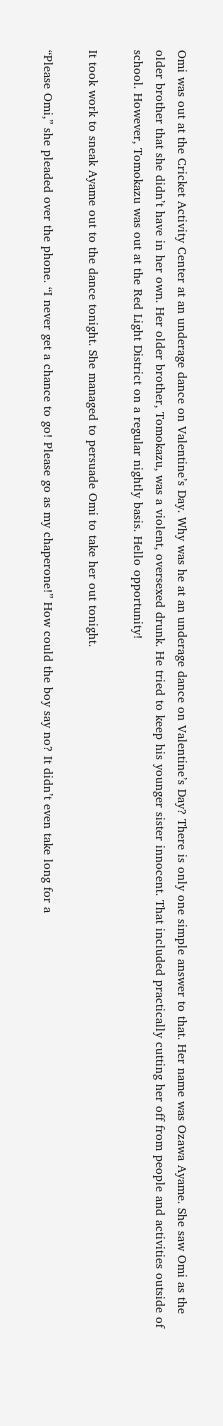Omi was out at the Cricket Activity Center at an underage dance on Valentine’s Day. Why was he at an underage dance on Valentine’s Day? There is only one simple answer to that. Her name was Ozawa Ayame. She saw Omi as the older brother that she didn’t have in her own. Her older brother, Tomokazu, was a violent, oversexed drunk. He tried to keep his younger sister innocent. That included practically cutting her off from people and activities outside of school. However, Tomokazu was out at the Red Light District on a regular nightly basis. Hello opportunity!

It took work to sneak Ayame out to the dance tonight. She managed to persuade Omi to take her out tonight.

“Please Omi,” she pleaded over the phone. “I never get a chance to go! Please go as my chaperone!” How could the boy say no? It didn’t even take long for a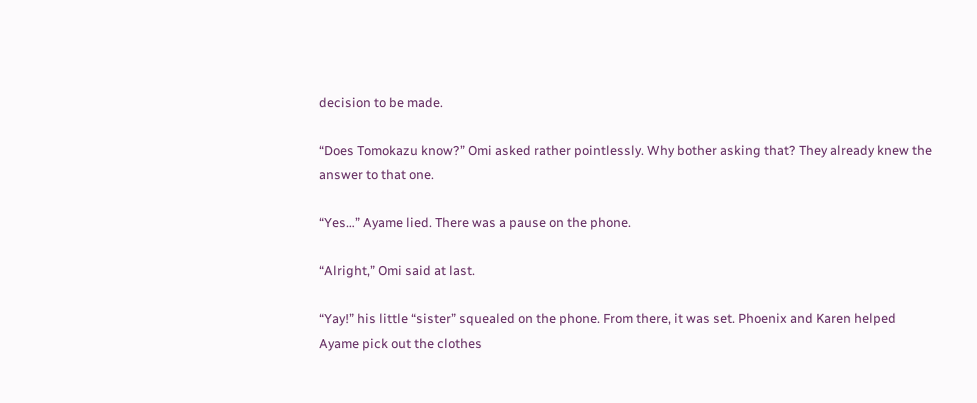decision to be made.

“Does Tomokazu know?” Omi asked rather pointlessly. Why bother asking that? They already knew the answer to that one.

“Yes…” Ayame lied. There was a pause on the phone.

“Alright,” Omi said at last.

“Yay!” his little “sister” squealed on the phone. From there, it was set. Phoenix and Karen helped Ayame pick out the clothes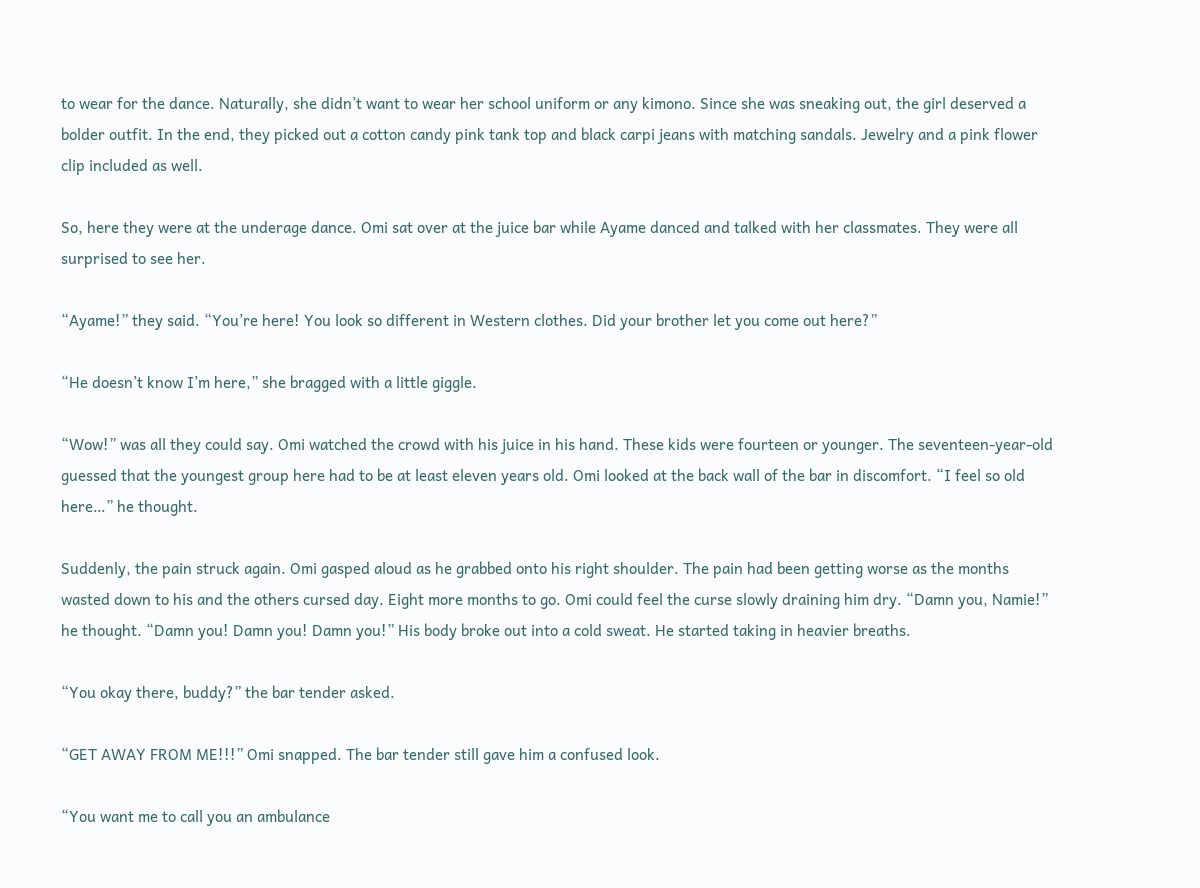to wear for the dance. Naturally, she didn’t want to wear her school uniform or any kimono. Since she was sneaking out, the girl deserved a bolder outfit. In the end, they picked out a cotton candy pink tank top and black carpi jeans with matching sandals. Jewelry and a pink flower clip included as well.

So, here they were at the underage dance. Omi sat over at the juice bar while Ayame danced and talked with her classmates. They were all surprised to see her.

“Ayame!” they said. “You’re here! You look so different in Western clothes. Did your brother let you come out here?”

“He doesn’t know I’m here,” she bragged with a little giggle.

“Wow!” was all they could say. Omi watched the crowd with his juice in his hand. These kids were fourteen or younger. The seventeen-year-old guessed that the youngest group here had to be at least eleven years old. Omi looked at the back wall of the bar in discomfort. “I feel so old here…” he thought.

Suddenly, the pain struck again. Omi gasped aloud as he grabbed onto his right shoulder. The pain had been getting worse as the months wasted down to his and the others cursed day. Eight more months to go. Omi could feel the curse slowly draining him dry. “Damn you, Namie!” he thought. “Damn you! Damn you! Damn you!” His body broke out into a cold sweat. He started taking in heavier breaths.

“You okay there, buddy?” the bar tender asked.

“GET AWAY FROM ME!!!” Omi snapped. The bar tender still gave him a confused look.

“You want me to call you an ambulance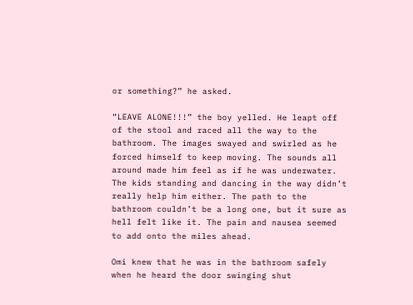or something?” he asked.

“LEAVE ALONE!!!” the boy yelled. He leapt off of the stool and raced all the way to the bathroom. The images swayed and swirled as he forced himself to keep moving. The sounds all around made him feel as if he was underwater. The kids standing and dancing in the way didn’t really help him either. The path to the bathroom couldn’t be a long one, but it sure as hell felt like it. The pain and nausea seemed to add onto the miles ahead.

Omi knew that he was in the bathroom safely when he heard the door swinging shut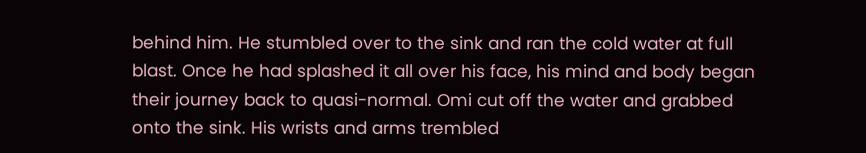behind him. He stumbled over to the sink and ran the cold water at full blast. Once he had splashed it all over his face, his mind and body began their journey back to quasi-normal. Omi cut off the water and grabbed onto the sink. His wrists and arms trembled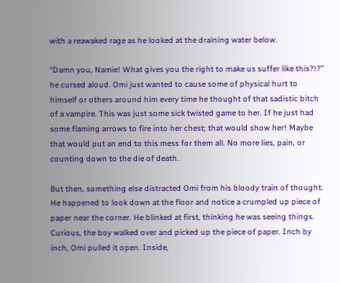with a reawaked rage as he looked at the draining water below.

“Damn you, Namie! What gives you the right to make us suffer like this?!?” he cursed aloud. Omi just wanted to cause some of physical hurt to himself or others around him every time he thought of that sadistic bitch of a vampire. This was just some sick twisted game to her. If he just had some flaming arrows to fire into her chest; that would show her! Maybe that would put an end to this mess for them all. No more lies, pain, or counting down to the die of death.

But then, something else distracted Omi from his bloody train of thought. He happened to look down at the floor and notice a crumpled up piece of paper near the corner. He blinked at first, thinking he was seeing things. Curious, the boy walked over and picked up the piece of paper. Inch by inch, Omi pulled it open. Inside,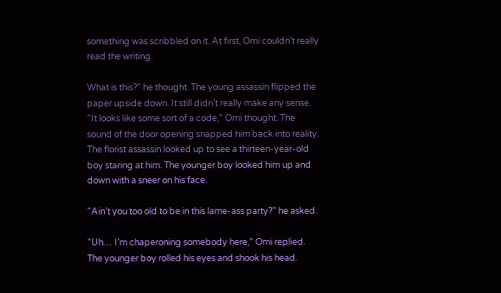something was scribbled on it. At first, Omi couldn’t really read the writing.

What is this?” he thought. The young assassin flipped the paper upside down. It still didn’t really make any sense. “It looks like some sort of a code,” Omi thought. The sound of the door opening snapped him back into reality. The florist assassin looked up to see a thirteen-year-old boy staring at him. The younger boy looked him up and down with a sneer on his face.

“Ain’t you too old to be in this lame-ass party?” he asked.

“Uh… I’m chaperoning somebody here,” Omi replied. The younger boy rolled his eyes and shook his head.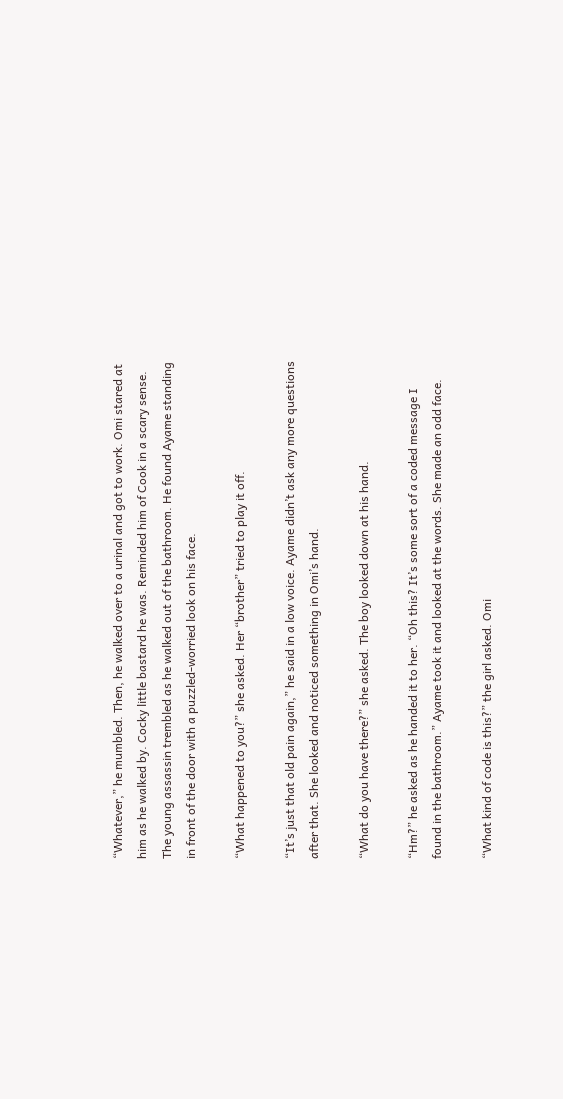“Whatever,” he mumbled. Then, he walked over to a urinal and got to work. Omi stared at him as he walked by. Cocky little bastard he was. Reminded him of Cook in a scary sense. The young assassin trembled as he walked out of the bathroom. He found Ayame standing in front of the door with a puzzled-worried look on his face.

“What happened to you?” she asked. Her “brother” tried to play it off.

“It’s just that old pain again,” he said in a low voice. Ayame didn’t ask any more questions after that. She looked and noticed something in Omi’s hand.

“What do you have there?” she asked. The boy looked down at his hand.

“Hm?” he asked as he handed it to her. “Oh this? It’s some sort of a coded message I found in the bathroom.” Ayame took it and looked at the words. She made an odd face.

“What kind of code is this?” the girl asked. Omi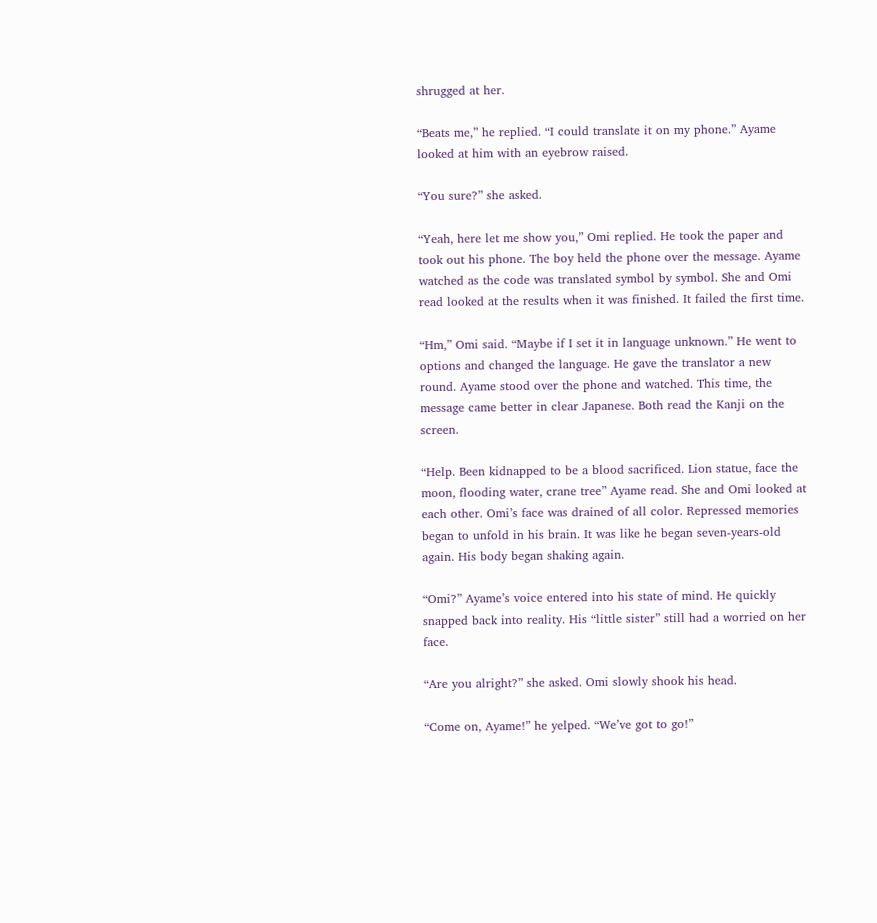shrugged at her.

“Beats me,” he replied. “I could translate it on my phone.” Ayame looked at him with an eyebrow raised.

“You sure?” she asked.

“Yeah, here let me show you,” Omi replied. He took the paper and took out his phone. The boy held the phone over the message. Ayame watched as the code was translated symbol by symbol. She and Omi read looked at the results when it was finished. It failed the first time.

“Hm,” Omi said. “Maybe if I set it in language unknown.” He went to options and changed the language. He gave the translator a new round. Ayame stood over the phone and watched. This time, the message came better in clear Japanese. Both read the Kanji on the screen.

“Help. Been kidnapped to be a blood sacrificed. Lion statue, face the moon, flooding water, crane tree” Ayame read. She and Omi looked at each other. Omi’s face was drained of all color. Repressed memories began to unfold in his brain. It was like he began seven-years-old again. His body began shaking again.

“Omi?” Ayame’s voice entered into his state of mind. He quickly snapped back into reality. His “little sister” still had a worried on her face.

“Are you alright?” she asked. Omi slowly shook his head.

“Come on, Ayame!” he yelped. “We’ve got to go!”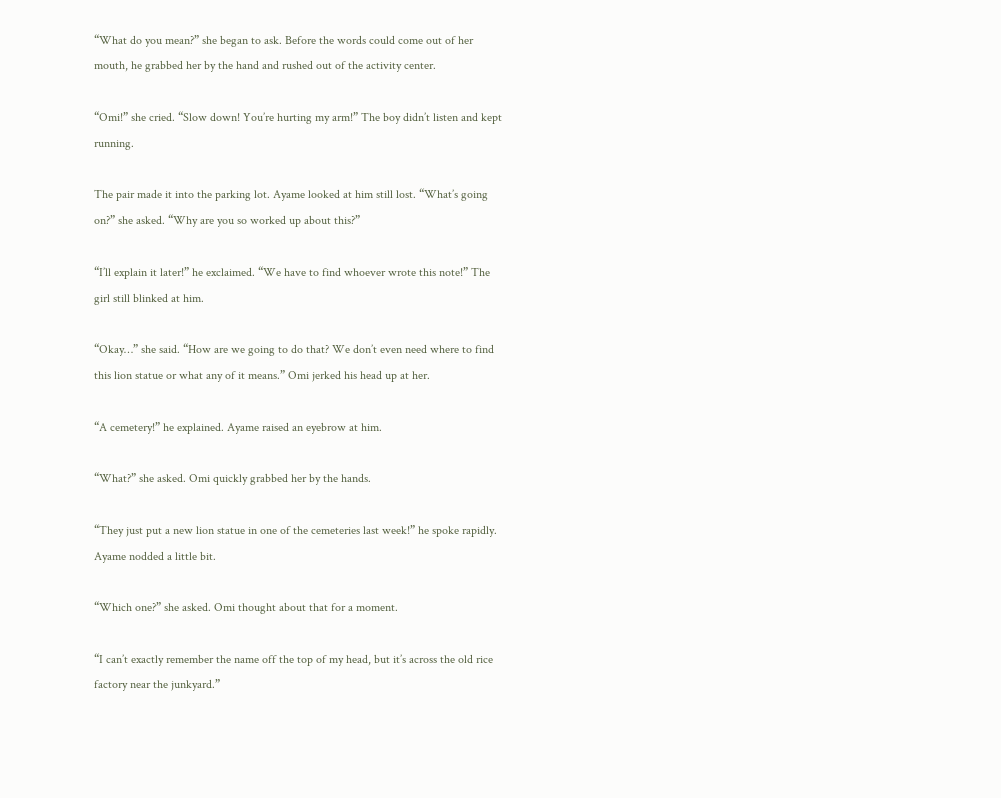“What do you mean?” she began to ask. Before the words could come out of her mouth, he grabbed her by the hand and rushed out of the activity center.

“Omi!” she cried. “Slow down! You’re hurting my arm!” The boy didn’t listen and kept running.

The pair made it into the parking lot. Ayame looked at him still lost. “What’s going on?” she asked. “Why are you so worked up about this?”

“I’ll explain it later!” he exclaimed. “We have to find whoever wrote this note!” The girl still blinked at him.

“Okay…” she said. “How are we going to do that? We don’t even need where to find this lion statue or what any of it means.” Omi jerked his head up at her.

“A cemetery!” he explained. Ayame raised an eyebrow at him.

“What?” she asked. Omi quickly grabbed her by the hands.

“They just put a new lion statue in one of the cemeteries last week!” he spoke rapidly. Ayame nodded a little bit.

“Which one?” she asked. Omi thought about that for a moment.

“I can’t exactly remember the name off the top of my head, but it’s across the old rice factory near the junkyard.”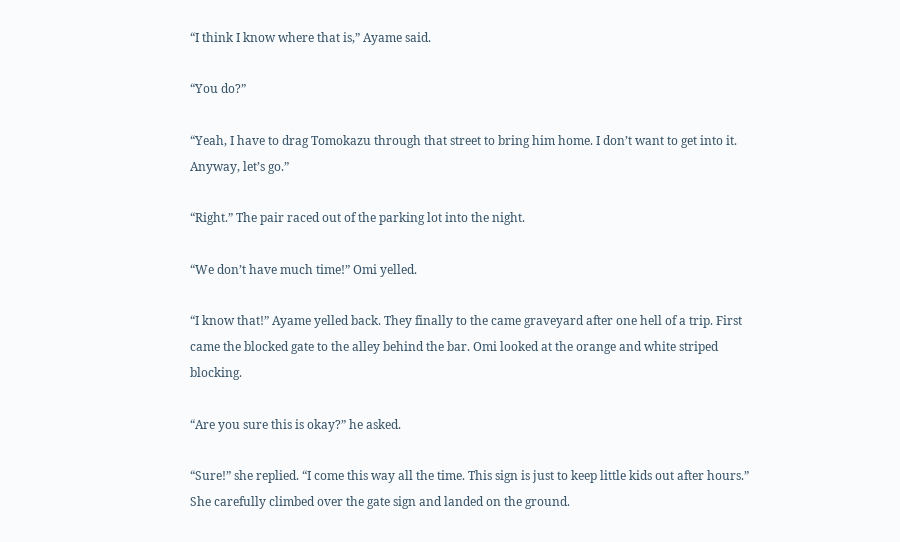“I think I know where that is,” Ayame said.

“You do?”

“Yeah, I have to drag Tomokazu through that street to bring him home. I don’t want to get into it. Anyway, let’s go.”

“Right.” The pair raced out of the parking lot into the night.

“We don’t have much time!” Omi yelled.

“I know that!” Ayame yelled back. They finally to the came graveyard after one hell of a trip. First came the blocked gate to the alley behind the bar. Omi looked at the orange and white striped blocking.

“Are you sure this is okay?” he asked.

“Sure!” she replied. “I come this way all the time. This sign is just to keep little kids out after hours.” She carefully climbed over the gate sign and landed on the ground.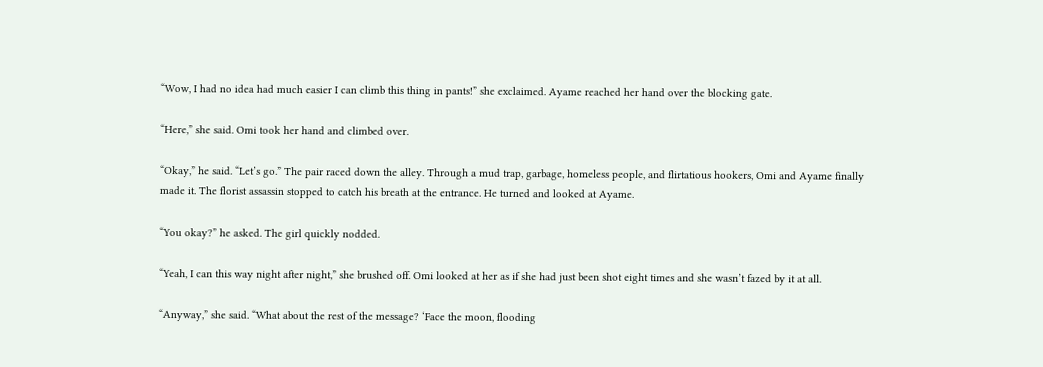“Wow, I had no idea had much easier I can climb this thing in pants!” she exclaimed. Ayame reached her hand over the blocking gate.

“Here,” she said. Omi took her hand and climbed over.

“Okay,” he said. “Let’s go.” The pair raced down the alley. Through a mud trap, garbage, homeless people, and flirtatious hookers, Omi and Ayame finally made it. The florist assassin stopped to catch his breath at the entrance. He turned and looked at Ayame.

“You okay?” he asked. The girl quickly nodded.

“Yeah, I can this way night after night,” she brushed off. Omi looked at her as if she had just been shot eight times and she wasn’t fazed by it at all.

“Anyway,” she said. “What about the rest of the message? ‘Face the moon, flooding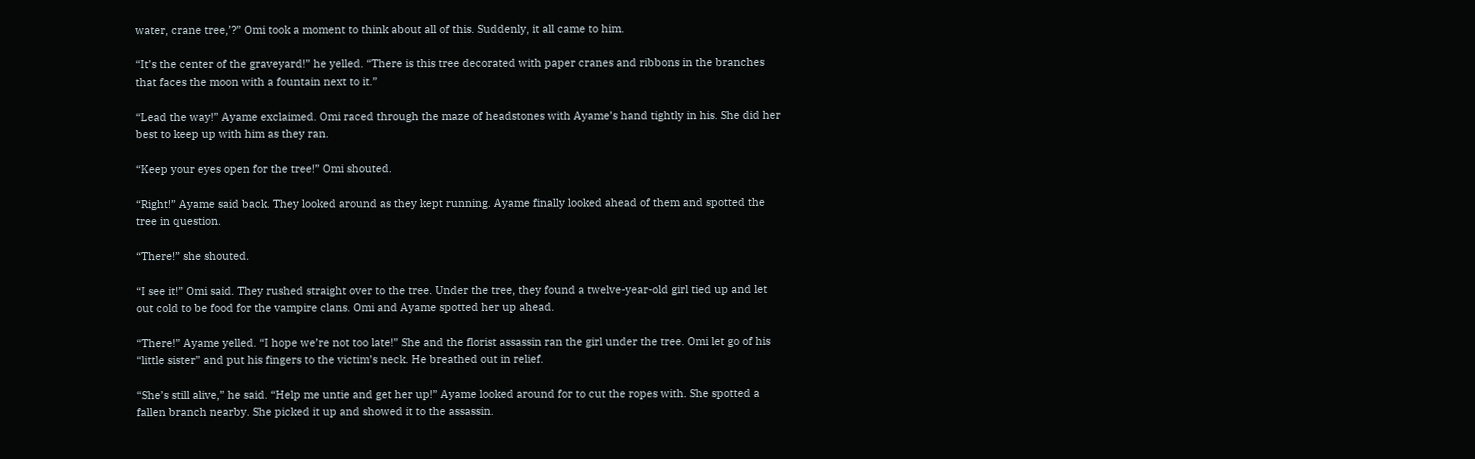water, crane tree,’?” Omi took a moment to think about all of this. Suddenly, it all came to him.

“It’s the center of the graveyard!” he yelled. “There is this tree decorated with paper cranes and ribbons in the branches that faces the moon with a fountain next to it.”

“Lead the way!” Ayame exclaimed. Omi raced through the maze of headstones with Ayame’s hand tightly in his. She did her best to keep up with him as they ran.

“Keep your eyes open for the tree!” Omi shouted.

“Right!” Ayame said back. They looked around as they kept running. Ayame finally looked ahead of them and spotted the tree in question.

“There!” she shouted.

“I see it!” Omi said. They rushed straight over to the tree. Under the tree, they found a twelve-year-old girl tied up and let out cold to be food for the vampire clans. Omi and Ayame spotted her up ahead.

“There!” Ayame yelled. “I hope we’re not too late!” She and the florist assassin ran the girl under the tree. Omi let go of his “little sister” and put his fingers to the victim’s neck. He breathed out in relief.

“She’s still alive,” he said. “Help me untie and get her up!” Ayame looked around for to cut the ropes with. She spotted a fallen branch nearby. She picked it up and showed it to the assassin.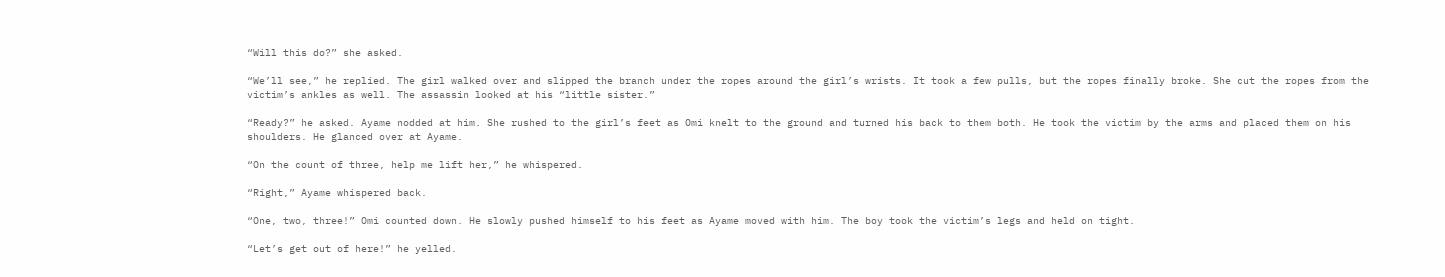“Will this do?” she asked.

“We’ll see,” he replied. The girl walked over and slipped the branch under the ropes around the girl’s wrists. It took a few pulls, but the ropes finally broke. She cut the ropes from the victim’s ankles as well. The assassin looked at his “little sister.”

“Ready?” he asked. Ayame nodded at him. She rushed to the girl’s feet as Omi knelt to the ground and turned his back to them both. He took the victim by the arms and placed them on his shoulders. He glanced over at Ayame.

“On the count of three, help me lift her,” he whispered.

“Right,” Ayame whispered back.

“One, two, three!” Omi counted down. He slowly pushed himself to his feet as Ayame moved with him. The boy took the victim’s legs and held on tight.

“Let’s get out of here!” he yelled.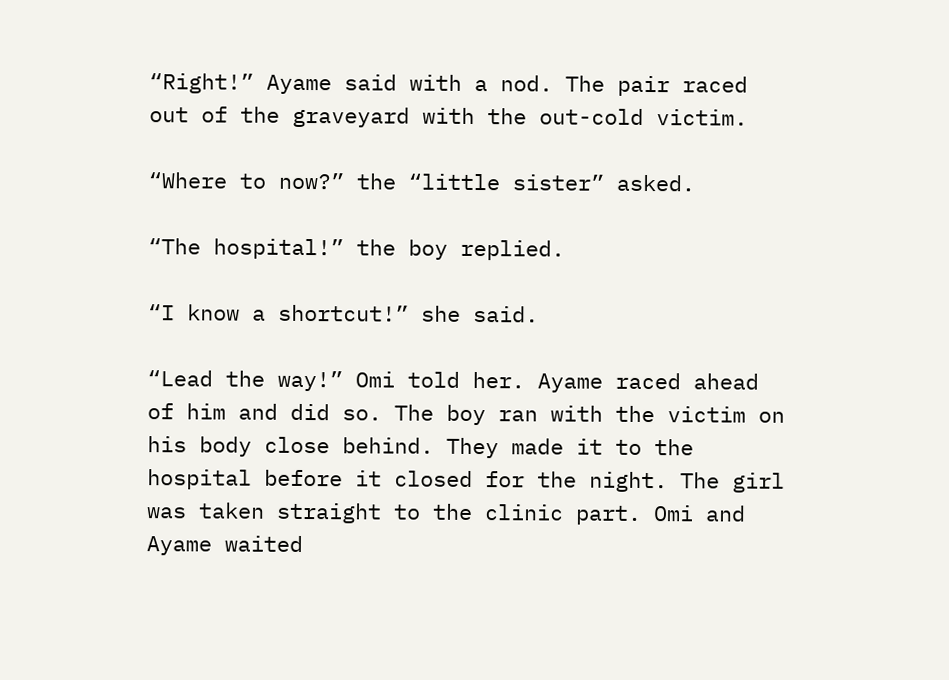“Right!” Ayame said with a nod. The pair raced out of the graveyard with the out-cold victim.

“Where to now?” the “little sister” asked.

“The hospital!” the boy replied.

“I know a shortcut!” she said.

“Lead the way!” Omi told her. Ayame raced ahead of him and did so. The boy ran with the victim on his body close behind. They made it to the hospital before it closed for the night. The girl was taken straight to the clinic part. Omi and Ayame waited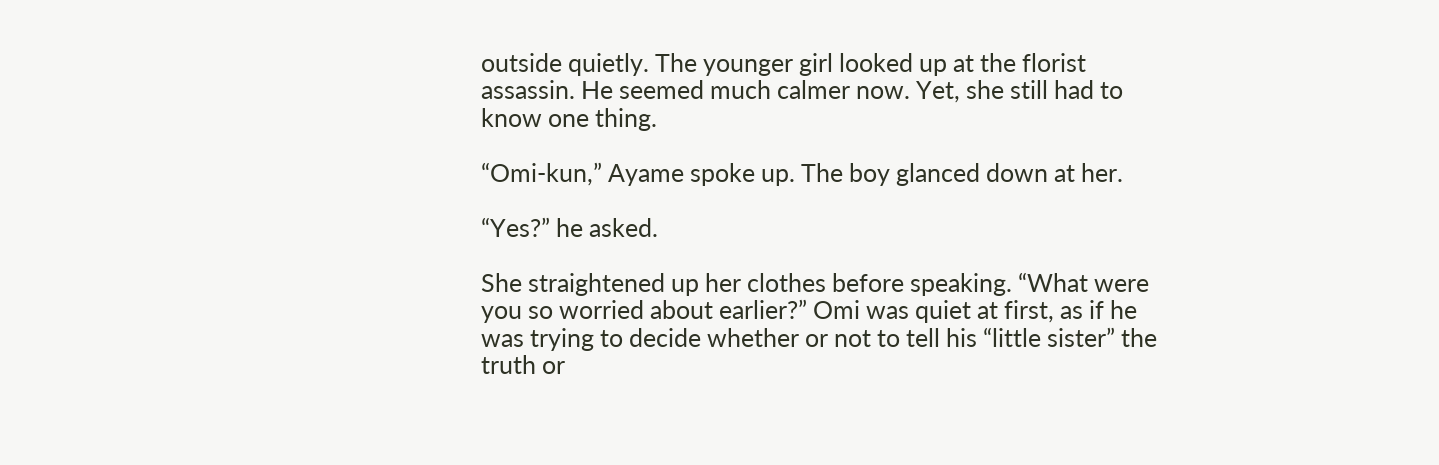outside quietly. The younger girl looked up at the florist assassin. He seemed much calmer now. Yet, she still had to know one thing.

“Omi-kun,” Ayame spoke up. The boy glanced down at her.

“Yes?” he asked.

She straightened up her clothes before speaking. “What were you so worried about earlier?” Omi was quiet at first, as if he was trying to decide whether or not to tell his “little sister” the truth or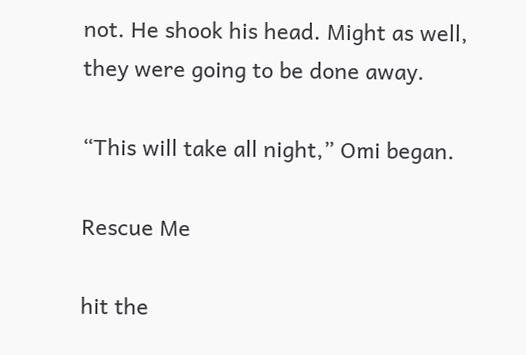not. He shook his head. Might as well, they were going to be done away.

“This will take all night,” Omi began.

Rescue Me

hit the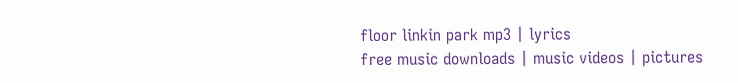floor linkin park mp3 | lyrics
free music downloads | music videos | pictures